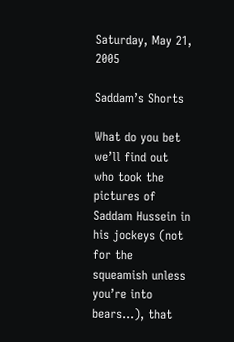Saturday, May 21, 2005

Saddam’s Shorts

What do you bet we’ll find out who took the pictures of Saddam Hussein in his jockeys (not for the squeamish unless you’re into bears…), that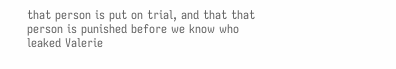that person is put on trial, and that that person is punished before we know who leaked Valerie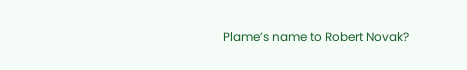Plame’s name to Robert Novak?